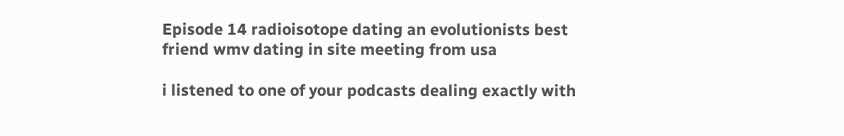Episode 14 radioisotope dating an evolutionists best friend wmv dating in site meeting from usa

i listened to one of your podcasts dealing exactly with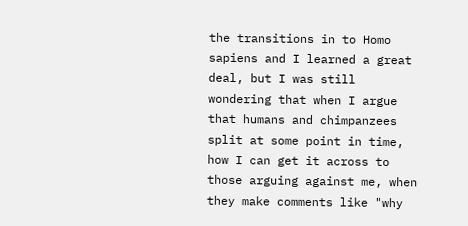the transitions in to Homo sapiens and I learned a great deal, but I was still wondering that when I argue that humans and chimpanzees split at some point in time, how I can get it across to those arguing against me, when they make comments like "why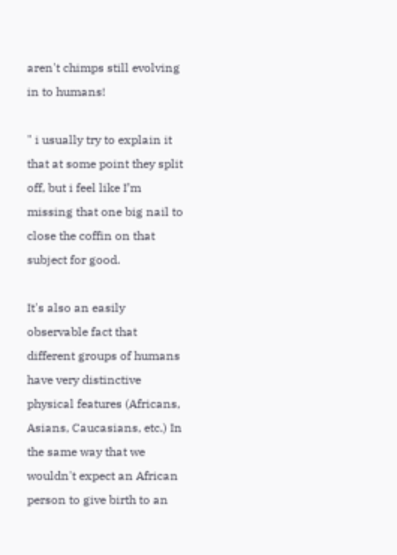aren't chimps still evolving in to humans!

" i usually try to explain it that at some point they split off, but i feel like I’m missing that one big nail to close the coffin on that subject for good.

It's also an easily observable fact that different groups of humans have very distinctive physical features (Africans, Asians, Caucasians, etc.) In the same way that we wouldn't expect an African person to give birth to an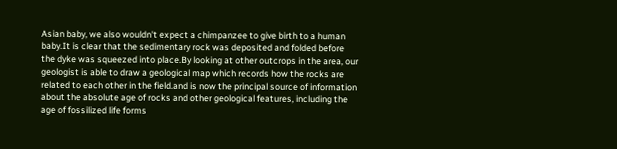Asian baby, we also wouldn't expect a chimpanzee to give birth to a human baby.It is clear that the sedimentary rock was deposited and folded before the dyke was squeezed into place.By looking at other outcrops in the area, our geologist is able to draw a geological map which records how the rocks are related to each other in the field.and is now the principal source of information about the absolute age of rocks and other geological features, including the age of fossilized life forms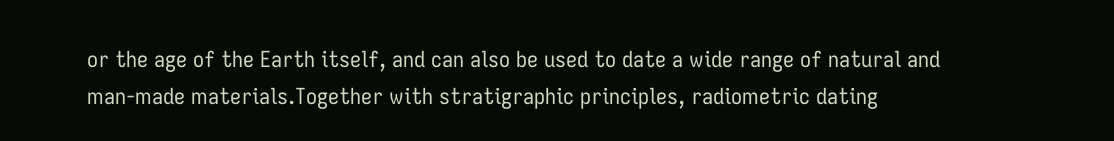or the age of the Earth itself, and can also be used to date a wide range of natural and man-made materials.Together with stratigraphic principles, radiometric dating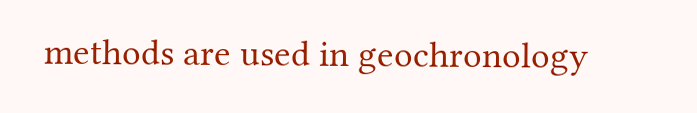methods are used in geochronology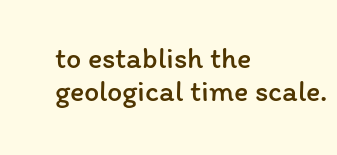to establish the geological time scale.